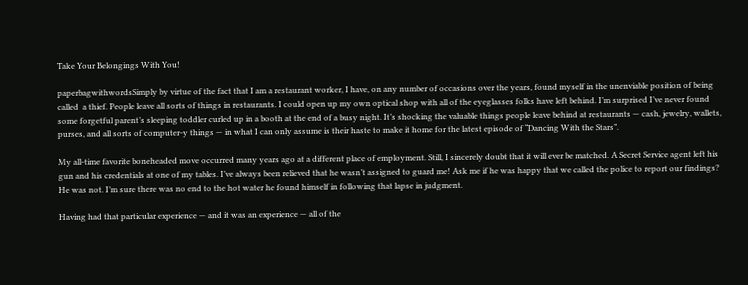Take Your Belongings With You!

paperbagwithwordsSimply by virtue of the fact that I am a restaurant worker, I have, on any number of occasions over the years, found myself in the unenviable position of being called  a thief. People leave all sorts of things in restaurants. I could open up my own optical shop with all of the eyeglasses folks have left behind. I’m surprised I’ve never found some forgetful parent’s sleeping toddler curled up in a booth at the end of a busy night. It’s shocking the valuable things people leave behind at restaurants — cash, jewelry, wallets, purses, and all sorts of computer-y things — in what I can only assume is their haste to make it home for the latest episode of “Dancing With the Stars”.

My all-time favorite boneheaded move occurred many years ago at a different place of employment. Still, I sincerely doubt that it will ever be matched. A Secret Service agent left his gun and his credentials at one of my tables. I’ve always been relieved that he wasn’t assigned to guard me! Ask me if he was happy that we called the police to report our findings? He was not. I’m sure there was no end to the hot water he found himself in following that lapse in judgment.

Having had that particular experience — and it was an experience — all of the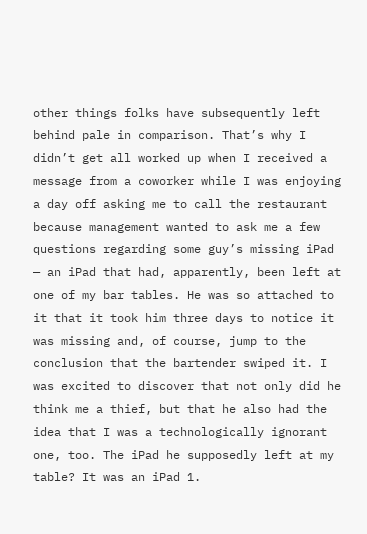other things folks have subsequently left behind pale in comparison. That’s why I didn’t get all worked up when I received a message from a coworker while I was enjoying a day off asking me to call the restaurant because management wanted to ask me a few questions regarding some guy’s missing iPad — an iPad that had, apparently, been left at one of my bar tables. He was so attached to it that it took him three days to notice it was missing and, of course, jump to the conclusion that the bartender swiped it. I was excited to discover that not only did he think me a thief, but that he also had the idea that I was a technologically ignorant one, too. The iPad he supposedly left at my table? It was an iPad 1.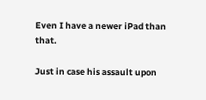Even I have a newer iPad than that.

Just in case his assault upon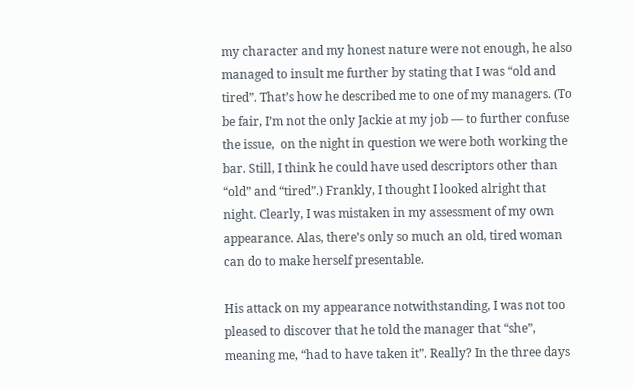my character and my honest nature were not enough, he also managed to insult me further by stating that I was “old and tired”. That’s how he described me to one of my managers. (To be fair, I’m not the only Jackie at my job — to further confuse the issue,  on the night in question we were both working the bar. Still, I think he could have used descriptors other than “old” and “tired”.) Frankly, I thought I looked alright that night. Clearly, I was mistaken in my assessment of my own appearance. Alas, there’s only so much an old, tired woman can do to make herself presentable.

His attack on my appearance notwithstanding, I was not too pleased to discover that he told the manager that “she”, meaning me, “had to have taken it”. Really? In the three days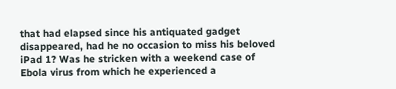that had elapsed since his antiquated gadget disappeared, had he no occasion to miss his beloved iPad 1? Was he stricken with a weekend case of Ebola virus from which he experienced a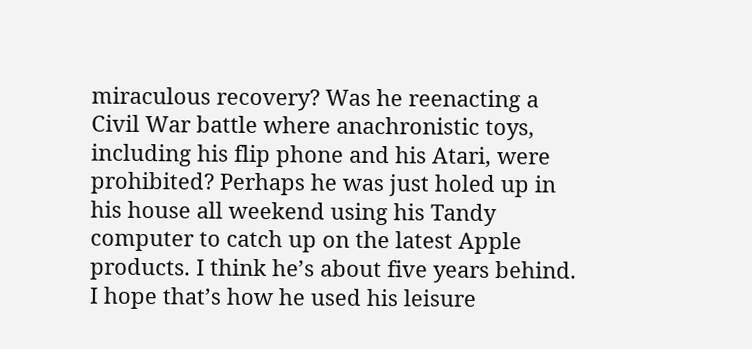miraculous recovery? Was he reenacting a Civil War battle where anachronistic toys, including his flip phone and his Atari, were prohibited? Perhaps he was just holed up in his house all weekend using his Tandy computer to catch up on the latest Apple products. I think he’s about five years behind. I hope that’s how he used his leisure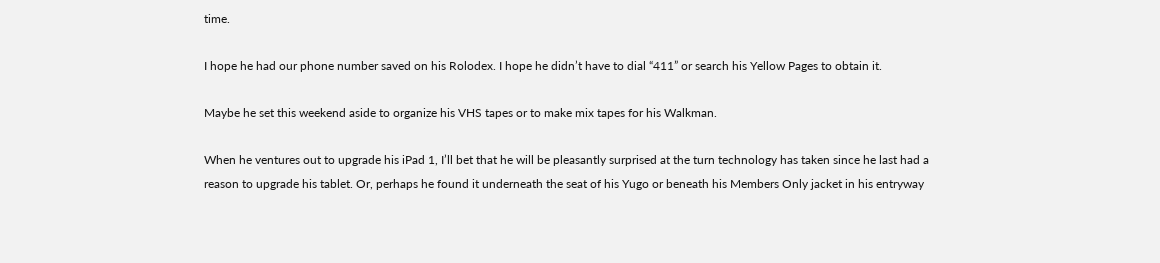time.

I hope he had our phone number saved on his Rolodex. I hope he didn’t have to dial “411” or search his Yellow Pages to obtain it.

Maybe he set this weekend aside to organize his VHS tapes or to make mix tapes for his Walkman.

When he ventures out to upgrade his iPad 1, I’ll bet that he will be pleasantly surprised at the turn technology has taken since he last had a reason to upgrade his tablet. Or, perhaps he found it underneath the seat of his Yugo or beneath his Members Only jacket in his entryway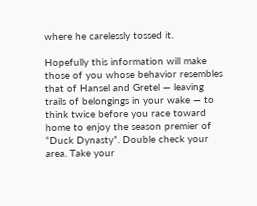where he carelessly tossed it.

Hopefully this information will make those of you whose behavior resembles that of Hansel and Gretel — leaving trails of belongings in your wake — to think twice before you race toward home to enjoy the season premier of “Duck Dynasty”. Double check your area. Take your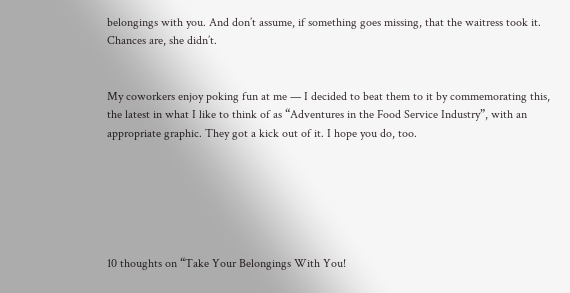belongings with you. And don’t assume, if something goes missing, that the waitress took it. Chances are, she didn’t.


My coworkers enjoy poking fun at me — I decided to beat them to it by commemorating this, the latest in what I like to think of as “Adventures in the Food Service Industry”, with an appropriate graphic. They got a kick out of it. I hope you do, too.






10 thoughts on “Take Your Belongings With You!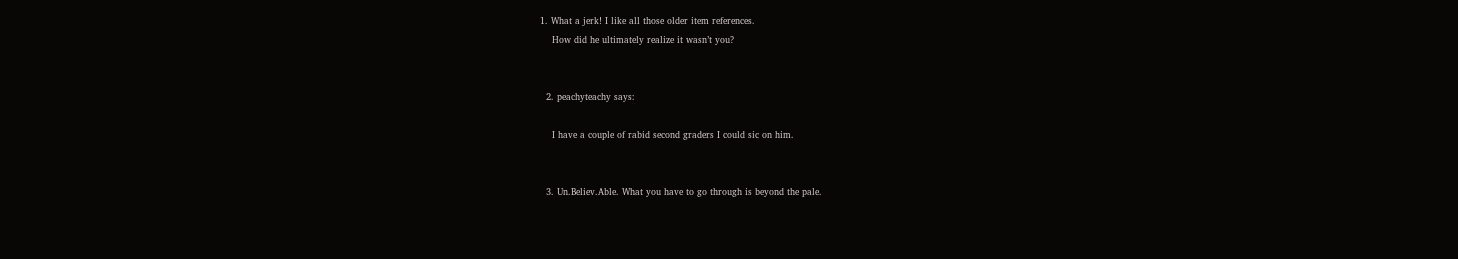1. What a jerk! I like all those older item references.
    How did he ultimately realize it wasn’t you?


  2. peachyteachy says:

    I have a couple of rabid second graders I could sic on him.


  3. Un.Believ.Able. What you have to go through is beyond the pale.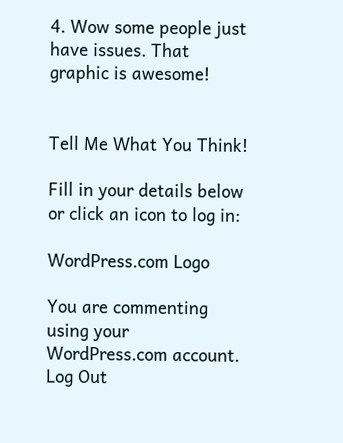4. Wow some people just have issues. That graphic is awesome!


Tell Me What You Think!

Fill in your details below or click an icon to log in:

WordPress.com Logo

You are commenting using your WordPress.com account. Log Out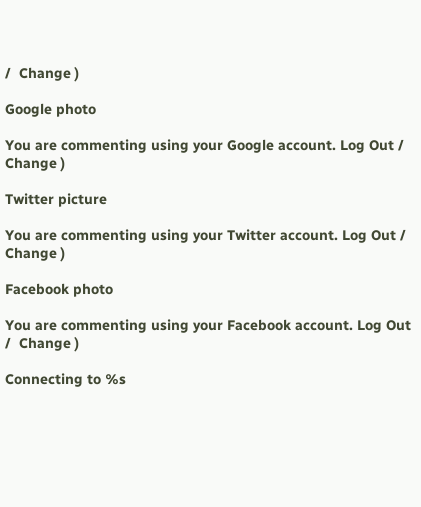/  Change )

Google photo

You are commenting using your Google account. Log Out /  Change )

Twitter picture

You are commenting using your Twitter account. Log Out /  Change )

Facebook photo

You are commenting using your Facebook account. Log Out /  Change )

Connecting to %s